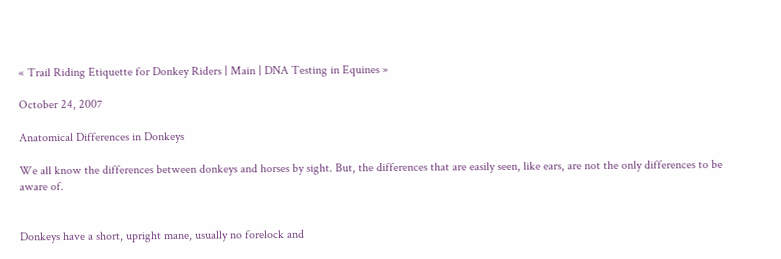« Trail Riding Etiquette for Donkey Riders | Main | DNA Testing in Equines »

October 24, 2007

Anatomical Differences in Donkeys

We all know the differences between donkeys and horses by sight. But, the differences that are easily seen, like ears, are not the only differences to be aware of.


Donkeys have a short, upright mane, usually no forelock and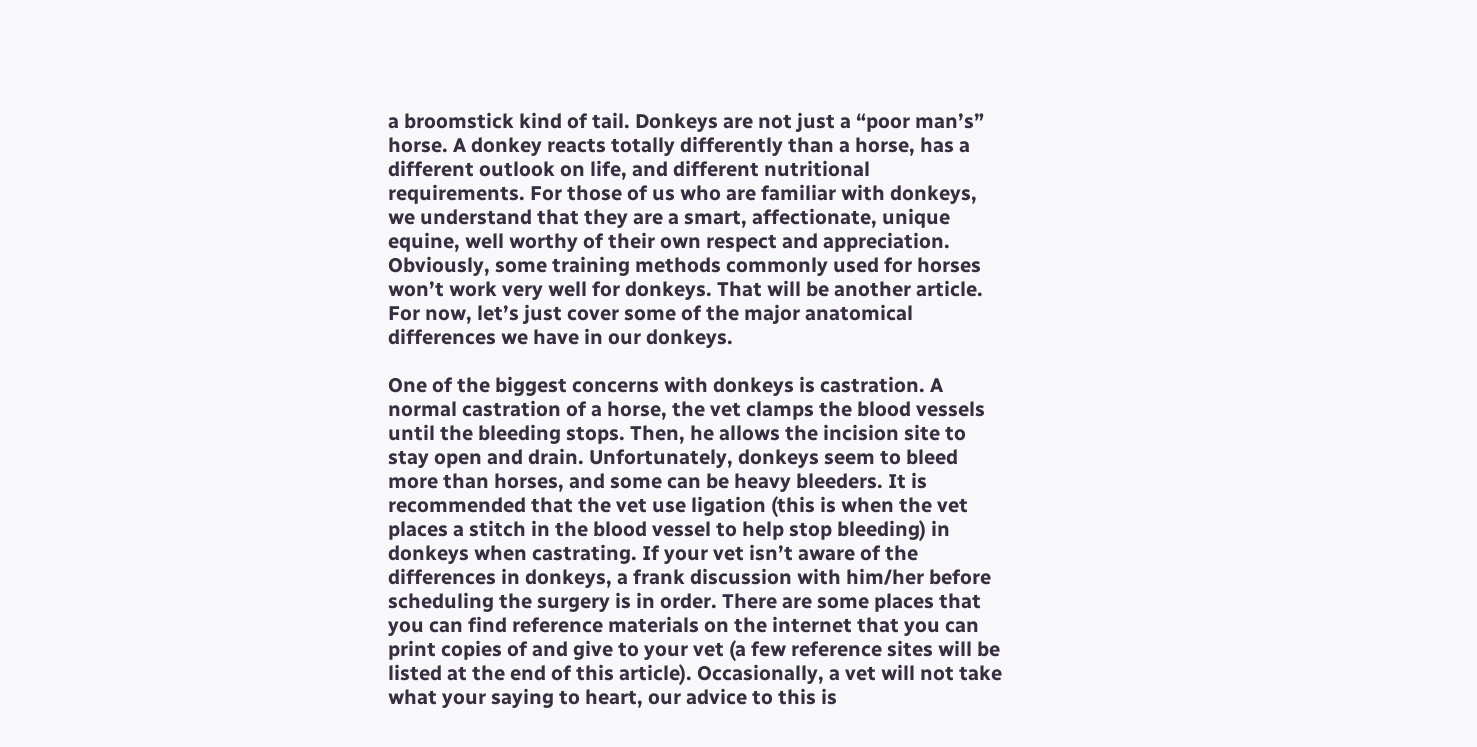a broomstick kind of tail. Donkeys are not just a “poor man’s” horse. A donkey reacts totally differently than a horse, has a different outlook on life, and different nutritional requirements. For those of us who are familiar with donkeys, we understand that they are a smart, affectionate, unique equine, well worthy of their own respect and appreciation. Obviously, some training methods commonly used for horses won’t work very well for donkeys. That will be another article. For now, let’s just cover some of the major anatomical differences we have in our donkeys.

One of the biggest concerns with donkeys is castration. A normal castration of a horse, the vet clamps the blood vessels until the bleeding stops. Then, he allows the incision site to stay open and drain. Unfortunately, donkeys seem to bleed more than horses, and some can be heavy bleeders. It is recommended that the vet use ligation (this is when the vet places a stitch in the blood vessel to help stop bleeding) in donkeys when castrating. If your vet isn’t aware of the differences in donkeys, a frank discussion with him/her before scheduling the surgery is in order. There are some places that you can find reference materials on the internet that you can print copies of and give to your vet (a few reference sites will be listed at the end of this article). Occasionally, a vet will not take what your saying to heart, our advice to this is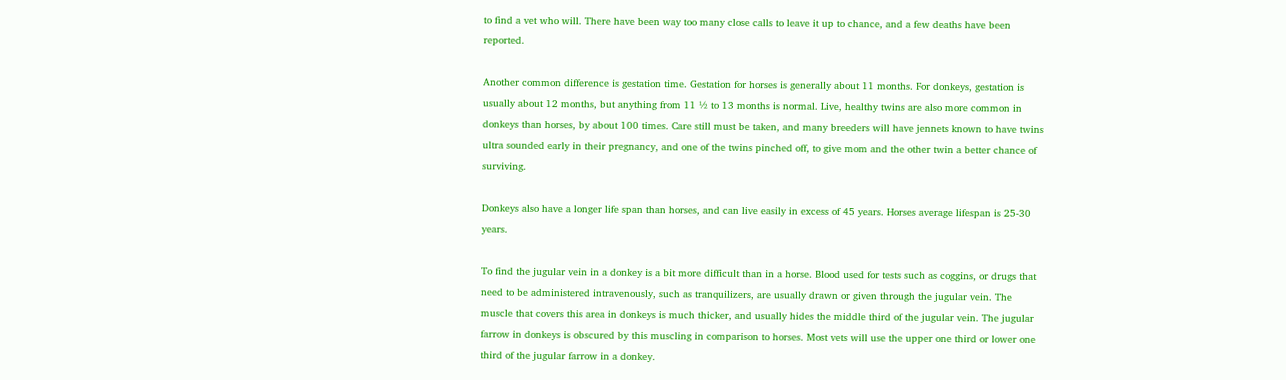to find a vet who will. There have been way too many close calls to leave it up to chance, and a few deaths have been reported.

Another common difference is gestation time. Gestation for horses is generally about 11 months. For donkeys, gestation is usually about 12 months, but anything from 11 ½ to 13 months is normal. Live, healthy twins are also more common in donkeys than horses, by about 100 times. Care still must be taken, and many breeders will have jennets known to have twins ultra sounded early in their pregnancy, and one of the twins pinched off, to give mom and the other twin a better chance of surviving.

Donkeys also have a longer life span than horses, and can live easily in excess of 45 years. Horses average lifespan is 25-30 years.

To find the jugular vein in a donkey is a bit more difficult than in a horse. Blood used for tests such as coggins, or drugs that need to be administered intravenously, such as tranquilizers, are usually drawn or given through the jugular vein. The muscle that covers this area in donkeys is much thicker, and usually hides the middle third of the jugular vein. The jugular farrow in donkeys is obscured by this muscling in comparison to horses. Most vets will use the upper one third or lower one third of the jugular farrow in a donkey.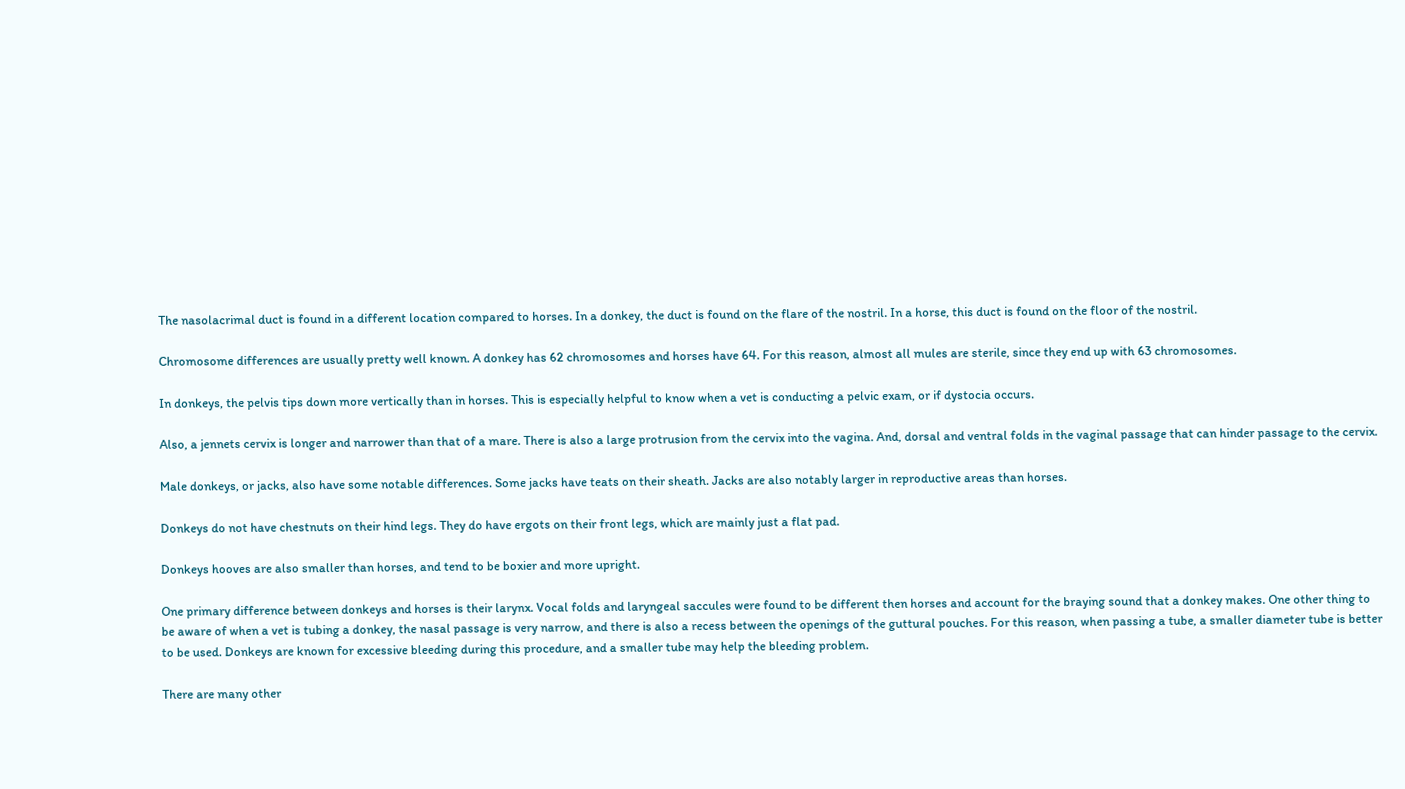The nasolacrimal duct is found in a different location compared to horses. In a donkey, the duct is found on the flare of the nostril. In a horse, this duct is found on the floor of the nostril.

Chromosome differences are usually pretty well known. A donkey has 62 chromosomes and horses have 64. For this reason, almost all mules are sterile, since they end up with 63 chromosomes.

In donkeys, the pelvis tips down more vertically than in horses. This is especially helpful to know when a vet is conducting a pelvic exam, or if dystocia occurs.

Also, a jennets cervix is longer and narrower than that of a mare. There is also a large protrusion from the cervix into the vagina. And, dorsal and ventral folds in the vaginal passage that can hinder passage to the cervix.

Male donkeys, or jacks, also have some notable differences. Some jacks have teats on their sheath. Jacks are also notably larger in reproductive areas than horses.

Donkeys do not have chestnuts on their hind legs. They do have ergots on their front legs, which are mainly just a flat pad.

Donkeys hooves are also smaller than horses, and tend to be boxier and more upright.

One primary difference between donkeys and horses is their larynx. Vocal folds and laryngeal saccules were found to be different then horses and account for the braying sound that a donkey makes. One other thing to be aware of when a vet is tubing a donkey, the nasal passage is very narrow, and there is also a recess between the openings of the guttural pouches. For this reason, when passing a tube, a smaller diameter tube is better to be used. Donkeys are known for excessive bleeding during this procedure, and a smaller tube may help the bleeding problem.

There are many other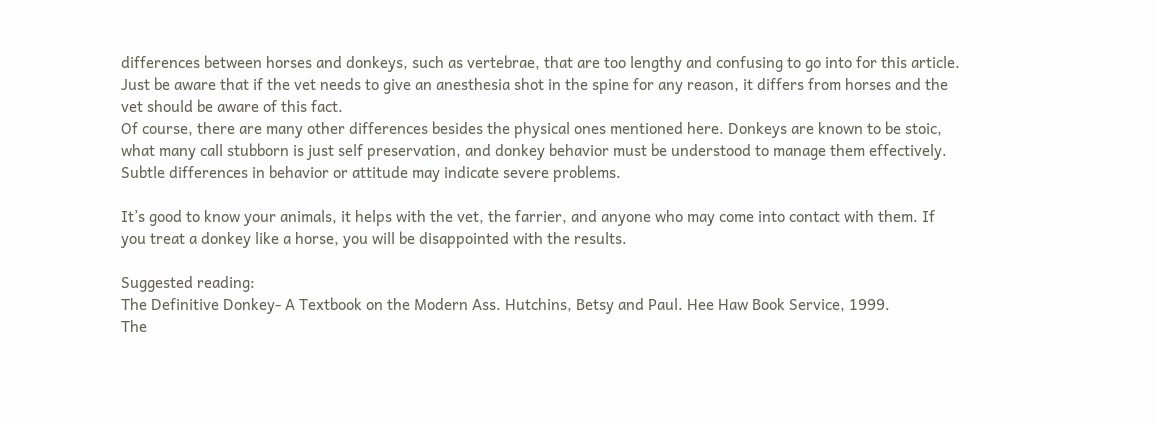differences between horses and donkeys, such as vertebrae, that are too lengthy and confusing to go into for this article. Just be aware that if the vet needs to give an anesthesia shot in the spine for any reason, it differs from horses and the vet should be aware of this fact.
Of course, there are many other differences besides the physical ones mentioned here. Donkeys are known to be stoic, what many call stubborn is just self preservation, and donkey behavior must be understood to manage them effectively. Subtle differences in behavior or attitude may indicate severe problems.

It’s good to know your animals, it helps with the vet, the farrier, and anyone who may come into contact with them. If you treat a donkey like a horse, you will be disappointed with the results.

Suggested reading:
The Definitive Donkey- A Textbook on the Modern Ass. Hutchins, Betsy and Paul. Hee Haw Book Service, 1999.
The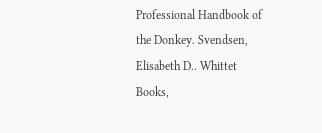Professional Handbook of the Donkey. Svendsen, Elisabeth D.. Whittet Books,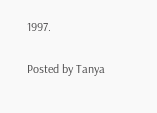1997.

Posted by Tanya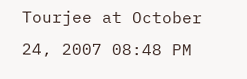Tourjee at October 24, 2007 08:48 PM